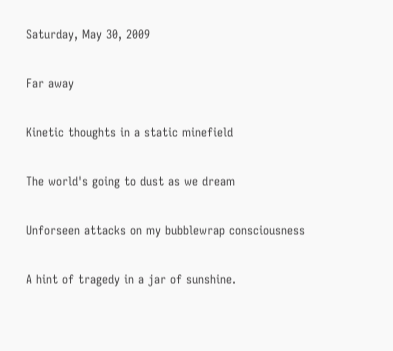Saturday, May 30, 2009

Far away

Kinetic thoughts in a static minefield

The world's going to dust as we dream

Unforseen attacks on my bubblewrap consciousness

A hint of tragedy in a jar of sunshine.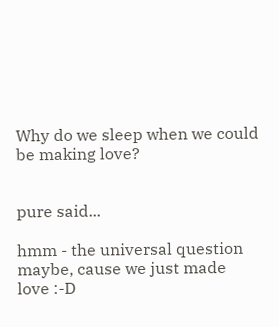Why do we sleep when we could be making love?


pure said...

hmm - the universal question
maybe, cause we just made love :-D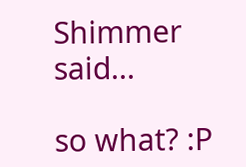Shimmer said...

so what? :P